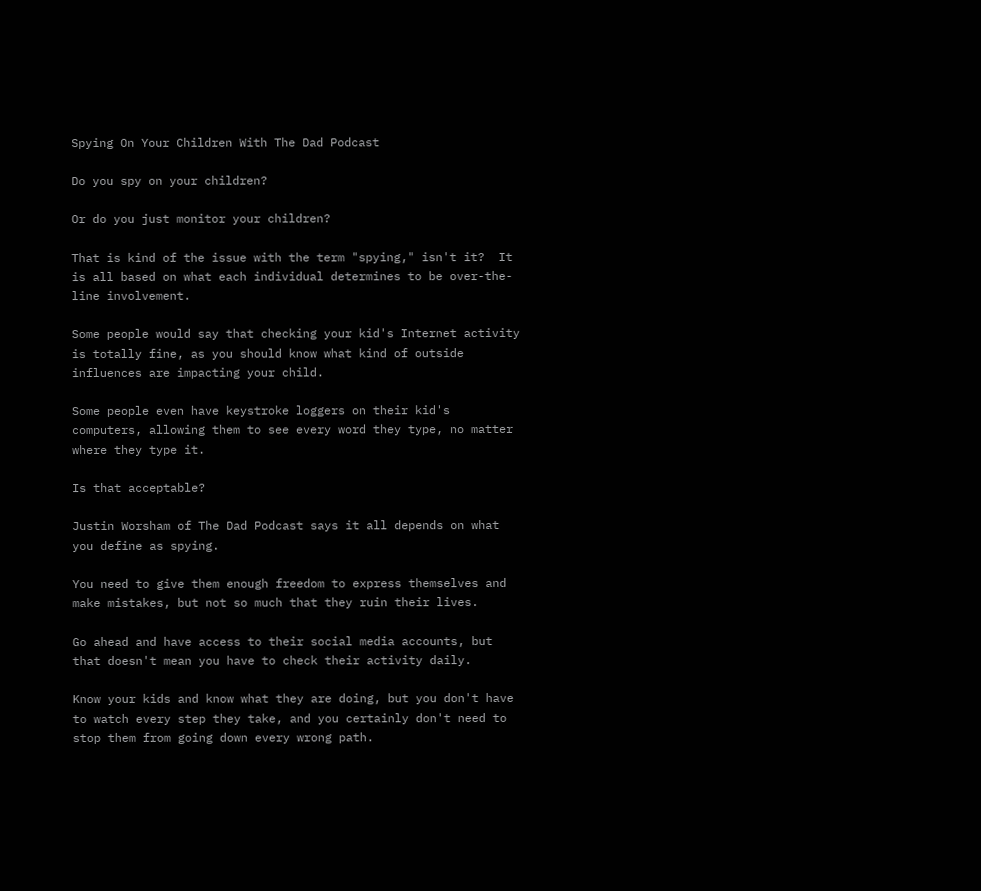Spying On Your Children With The Dad Podcast

Do you spy on your children?

Or do you just monitor your children?

That is kind of the issue with the term "spying," isn't it?  It is all based on what each individual determines to be over-the-line involvement.

Some people would say that checking your kid's Internet activity is totally fine, as you should know what kind of outside influences are impacting your child.

Some people even have keystroke loggers on their kid's computers, allowing them to see every word they type, no matter where they type it.

Is that acceptable?

Justin Worsham of The Dad Podcast says it all depends on what you define as spying.

You need to give them enough freedom to express themselves and make mistakes, but not so much that they ruin their lives.

Go ahead and have access to their social media accounts, but that doesn't mean you have to check their activity daily.

Know your kids and know what they are doing, but you don't have to watch every step they take, and you certainly don't need to stop them from going down every wrong path.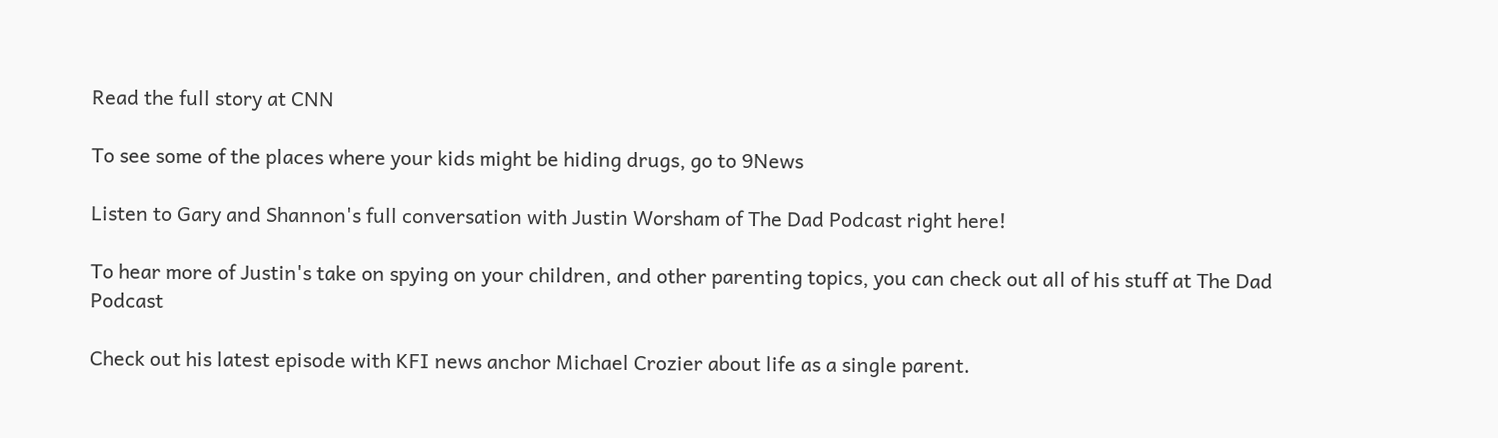Read the full story at CNN

To see some of the places where your kids might be hiding drugs, go to 9News

Listen to Gary and Shannon's full conversation with Justin Worsham of The Dad Podcast right here!

To hear more of Justin's take on spying on your children, and other parenting topics, you can check out all of his stuff at The Dad Podcast

Check out his latest episode with KFI news anchor Michael Crozier about life as a single parent.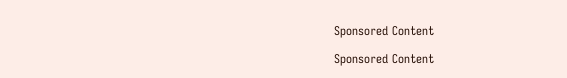Sponsored Content

Sponsored Content